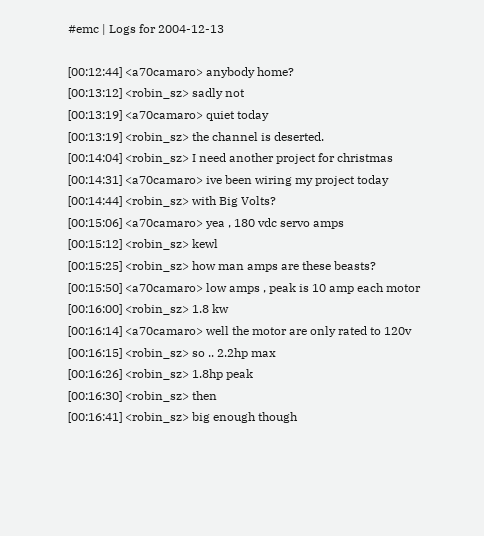#emc | Logs for 2004-12-13

[00:12:44] <a70camaro> anybody home?
[00:13:12] <robin_sz> sadly not
[00:13:19] <a70camaro> quiet today
[00:13:19] <robin_sz> the channel is deserted.
[00:14:04] <robin_sz> I need another project for christmas
[00:14:31] <a70camaro> ive been wiring my project today
[00:14:44] <robin_sz> with Big Volts?
[00:15:06] <a70camaro> yea , 180 vdc servo amps
[00:15:12] <robin_sz> kewl
[00:15:25] <robin_sz> how man amps are these beasts?
[00:15:50] <a70camaro> low amps , peak is 10 amp each motor
[00:16:00] <robin_sz> 1.8 kw
[00:16:14] <a70camaro> well the motor are only rated to 120v
[00:16:15] <robin_sz> so .. 2.2hp max
[00:16:26] <robin_sz> 1.8hp peak
[00:16:30] <robin_sz> then
[00:16:41] <robin_sz> big enough though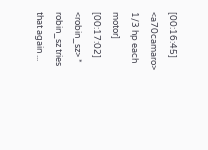[00:16:45] <a70camaro> 1/3 hp each motor]
[00:17:02] <robin_sz> * robin_sz tries that again ...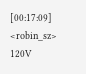[00:17:09] <robin_sz> 120V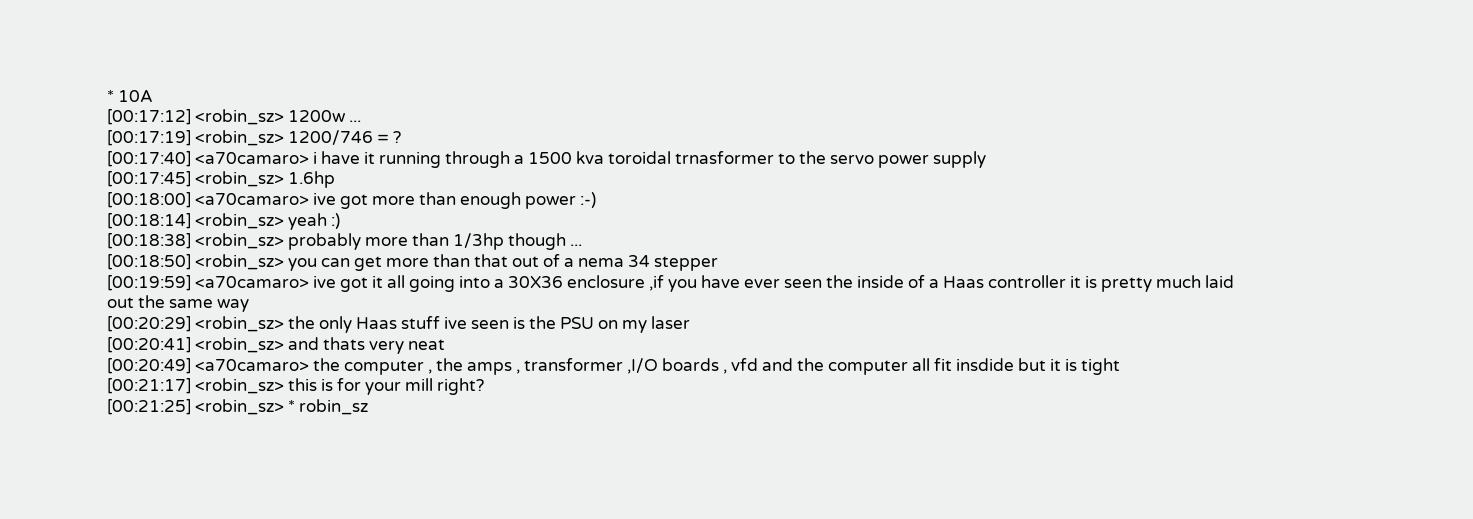* 10A
[00:17:12] <robin_sz> 1200w ...
[00:17:19] <robin_sz> 1200/746 = ?
[00:17:40] <a70camaro> i have it running through a 1500 kva toroidal trnasformer to the servo power supply
[00:17:45] <robin_sz> 1.6hp
[00:18:00] <a70camaro> ive got more than enough power :-)
[00:18:14] <robin_sz> yeah :)
[00:18:38] <robin_sz> probably more than 1/3hp though ...
[00:18:50] <robin_sz> you can get more than that out of a nema 34 stepper
[00:19:59] <a70camaro> ive got it all going into a 30X36 enclosure ,if you have ever seen the inside of a Haas controller it is pretty much laid out the same way
[00:20:29] <robin_sz> the only Haas stuff ive seen is the PSU on my laser
[00:20:41] <robin_sz> and thats very neat
[00:20:49] <a70camaro> the computer , the amps , transformer ,I/O boards , vfd and the computer all fit insdide but it is tight
[00:21:17] <robin_sz> this is for your mill right?
[00:21:25] <robin_sz> * robin_sz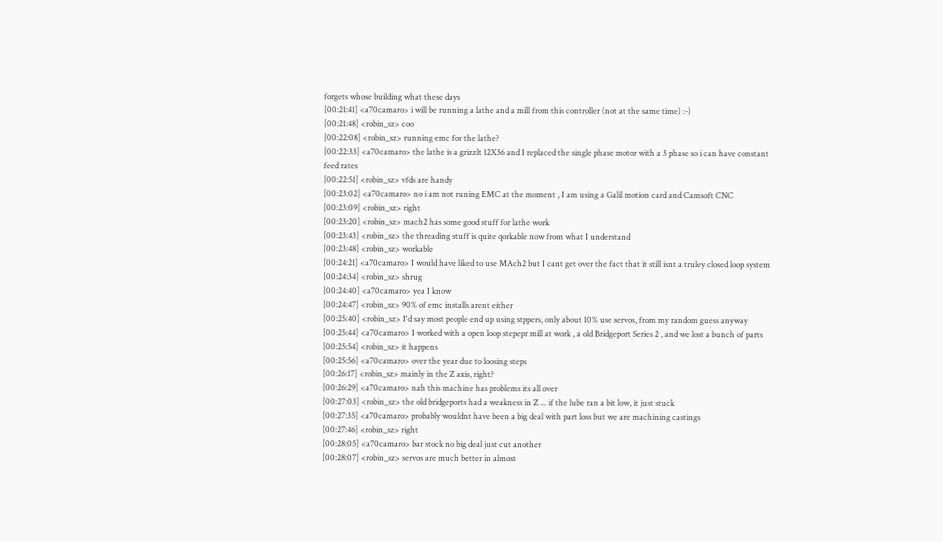forgets whose building what these days
[00:21:41] <a70camaro> i will be running a lathe and a mill from this controller (not at the same time) :-)
[00:21:48] <robin_sz> coo
[00:22:08] <robin_sz> running emc for the lathe?
[00:22:33] <a70camaro> the lathe is a grizzlt 12X36 and I replaced the single phase motor with a 3 phase so i can have constant feed rates
[00:22:51] <robin_sz> vfds are handy
[00:23:02] <a70camaro> no i am not runing EMC at the moment , I am using a Galil motion card and Camsoft CNC
[00:23:09] <robin_sz> right
[00:23:20] <robin_sz> mach2 has some good stuff for lathe work
[00:23:43] <robin_sz> the threading stuff is quite qorkable now from what I understand
[00:23:48] <robin_sz> workable
[00:24:21] <a70camaro> I would have liked to use MAch2 but I cant get over the fact that it still isnt a truley closed loop system
[00:24:34] <robin_sz> shrug
[00:24:40] <a70camaro> yea I know
[00:24:47] <robin_sz> 90% of emc installs arent either
[00:25:40] <robin_sz> I'd say most people end up using stppers, only about 10% use servos, from my random guess anyway
[00:25:44] <a70camaro> I worked with a open loop stepepr mill at work , a old Bridgeport Series 2 , and we lost a bunch of parts
[00:25:54] <robin_sz> it happens
[00:25:56] <a70camaro> over the year due to loosing steps
[00:26:17] <robin_sz> mainly in the Z axis, right?
[00:26:29] <a70camaro> nah this machine has problems its all over
[00:27:03] <robin_sz> the old bridgeports had a weakness in Z ... if the lube ran a bit low, it just stuck
[00:27:35] <a70camaro> probably wouldnt have been a big deal with part loss but we are machining castings
[00:27:46] <robin_sz> right
[00:28:05] <a70camaro> bar stock no big deal just cut another
[00:28:07] <robin_sz> servos are much better in almost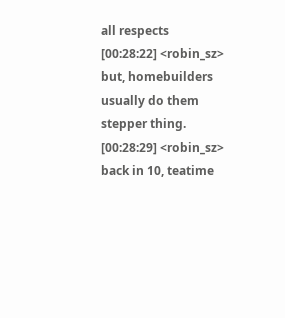all respects
[00:28:22] <robin_sz> but, homebuilders usually do them stepper thing.
[00:28:29] <robin_sz> back in 10, teatime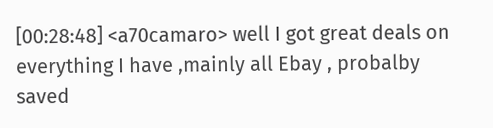[00:28:48] <a70camaro> well I got great deals on everything I have ,mainly all Ebay , probalby saved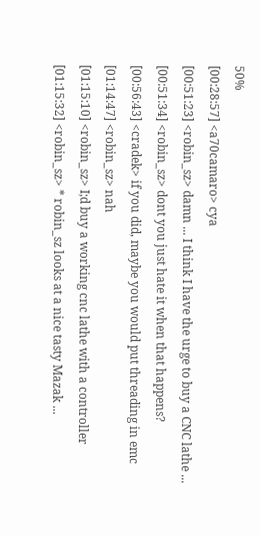50%
[00:28:57] <a70camaro> cya
[00:51:23] <robin_sz> damn ... I think I have the urge to buy a CNC lathe ...
[00:51:34] <robin_sz> dont you just hate it when that happens?
[00:56:43] <cradek> if you did, maybe you would put threading in emc
[01:14:47] <robin_sz> nah
[01:15:10] <robin_sz> I;d buy a working cnc lathe with a controller
[01:15:32] <robin_sz> * robin_sz looks at a nice tasty Mazak ...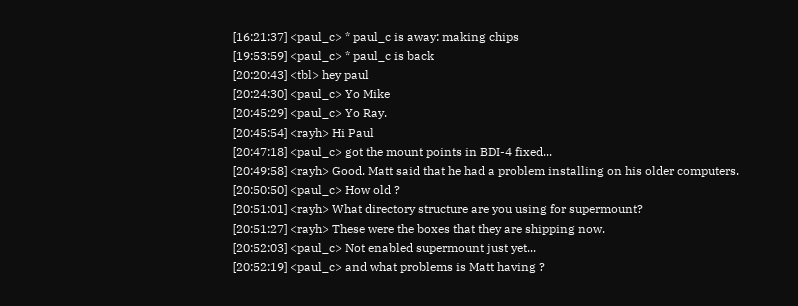[16:21:37] <paul_c> * paul_c is away: making chips
[19:53:59] <paul_c> * paul_c is back
[20:20:43] <tbl> hey paul
[20:24:30] <paul_c> Yo Mike
[20:45:29] <paul_c> Yo Ray.
[20:45:54] <rayh> Hi Paul
[20:47:18] <paul_c> got the mount points in BDI-4 fixed...
[20:49:58] <rayh> Good. Matt said that he had a problem installing on his older computers.
[20:50:50] <paul_c> How old ?
[20:51:01] <rayh> What directory structure are you using for supermount?
[20:51:27] <rayh> These were the boxes that they are shipping now.
[20:52:03] <paul_c> Not enabled supermount just yet...
[20:52:19] <paul_c> and what problems is Matt having ?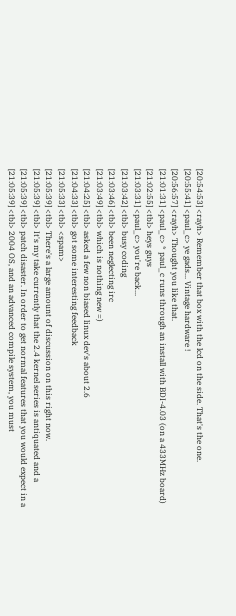[20:54:53] <rayh> Remember that box with the lcd on the side. That's the one.
[20:55:41] <paul_c> ye gads... Vintage hardware !
[20:56:57] <rayh> Thought you like that.
[21:01:31] <paul_c> * paul_c runs through an install with BDI-4.03 (on a 433MHz board)
[21:02:55] <tbl> heys guys
[21:03:31] <paul_c> you're back...
[21:03:42] <tbl> busy coding
[21:03:46] <tbl> been neglecting irc
[21:03:49] <tbl> which is nothing new =)
[21:04:25] <tbl> asked a few non biased linux dev's about 2.6
[21:04:33] <tbl> got some interesting feedback
[21:05:33] <tbl> <spam>
[21:05:39] <tbl> There's a large amount of discussion on this right now.
[21:05:39] <tbl> It's my take currently that the 2.4 kernel series is antiquated and a
[21:05:39] <tbl> patch disaster. In order to get normal features that you would expect in a
[21:05:39] <tbl> 2004 OS, and an advanced compile system, you must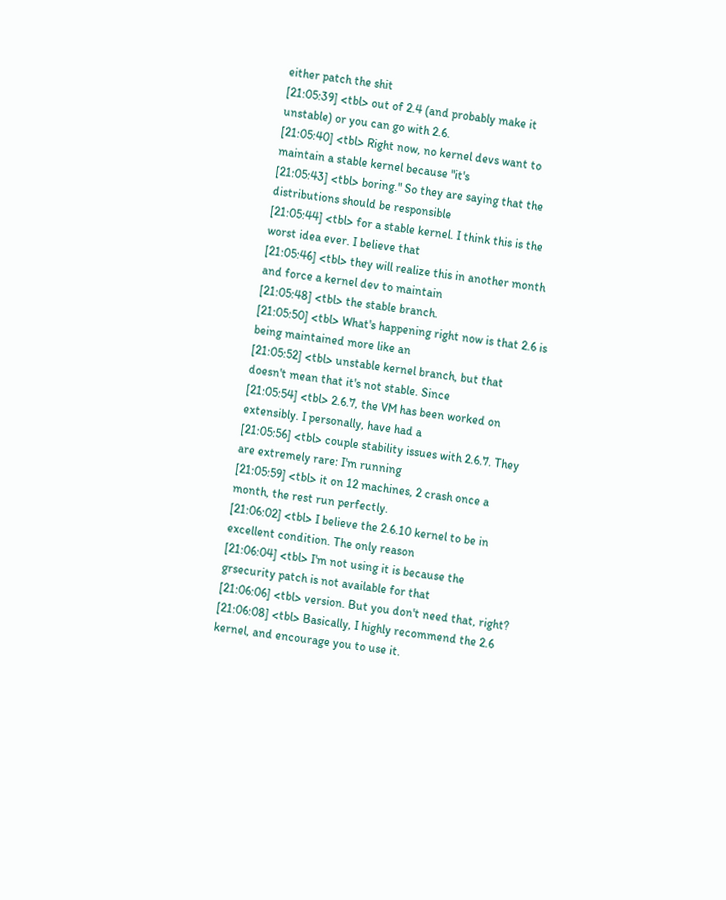either patch the shit
[21:05:39] <tbl> out of 2.4 (and probably make it unstable) or you can go with 2.6.
[21:05:40] <tbl> Right now, no kernel devs want to maintain a stable kernel because "it's
[21:05:43] <tbl> boring." So they are saying that the distributions should be responsible
[21:05:44] <tbl> for a stable kernel. I think this is the worst idea ever. I believe that
[21:05:46] <tbl> they will realize this in another month and force a kernel dev to maintain
[21:05:48] <tbl> the stable branch.
[21:05:50] <tbl> What's happening right now is that 2.6 is being maintained more like an
[21:05:52] <tbl> unstable kernel branch, but that doesn't mean that it's not stable. Since
[21:05:54] <tbl> 2.6.7, the VM has been worked on extensibly. I personally, have had a
[21:05:56] <tbl> couple stability issues with 2.6.7. They are extremely rare: I'm running
[21:05:59] <tbl> it on 12 machines, 2 crash once a month, the rest run perfectly.
[21:06:02] <tbl> I believe the 2.6.10 kernel to be in excellent condition. The only reason
[21:06:04] <tbl> I'm not using it is because the grsecurity patch is not available for that
[21:06:06] <tbl> version. But you don't need that, right?
[21:06:08] <tbl> Basically, I highly recommend the 2.6 kernel, and encourage you to use it.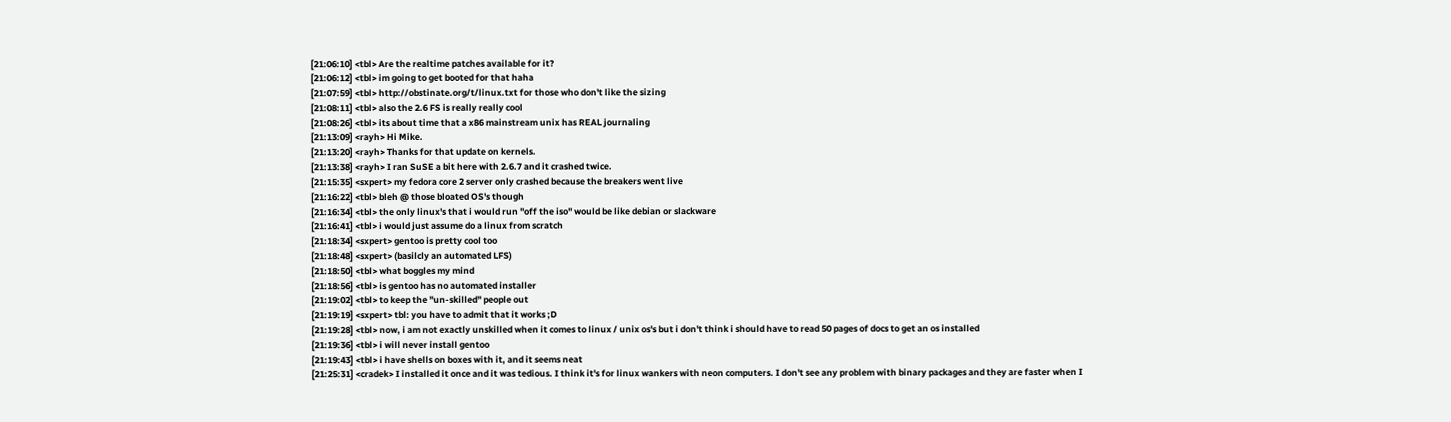[21:06:10] <tbl> Are the realtime patches available for it?
[21:06:12] <tbl> im going to get booted for that haha
[21:07:59] <tbl> http://obstinate.org/t/linux.txt for those who don't like the sizing
[21:08:11] <tbl> also the 2.6 FS is really really cool
[21:08:26] <tbl> its about time that a x86 mainstream unix has REAL journaling
[21:13:09] <rayh> Hi Mike.
[21:13:20] <rayh> Thanks for that update on kernels.
[21:13:38] <rayh> I ran SuSE a bit here with 2.6.7 and it crashed twice.
[21:15:35] <sxpert> my fedora core 2 server only crashed because the breakers went live
[21:16:22] <tbl> bleh @ those bloated OS's though
[21:16:34] <tbl> the only linux's that i would run "off the iso" would be like debian or slackware
[21:16:41] <tbl> i would just assume do a linux from scratch
[21:18:34] <sxpert> gentoo is pretty cool too
[21:18:48] <sxpert> (basilcly an automated LFS)
[21:18:50] <tbl> what boggles my mind
[21:18:56] <tbl> is gentoo has no automated installer
[21:19:02] <tbl> to keep the "un-skilled" people out
[21:19:19] <sxpert> tbl: you have to admit that it works ;D
[21:19:28] <tbl> now, i am not exactly unskilled when it comes to linux / unix os's but i don't think i should have to read 50 pages of docs to get an os installed
[21:19:36] <tbl> i will never install gentoo
[21:19:43] <tbl> i have shells on boxes with it, and it seems neat
[21:25:31] <cradek> I installed it once and it was tedious. I think it's for linux wankers with neon computers. I don't see any problem with binary packages and they are faster when I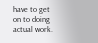have to get on to doing actual work.